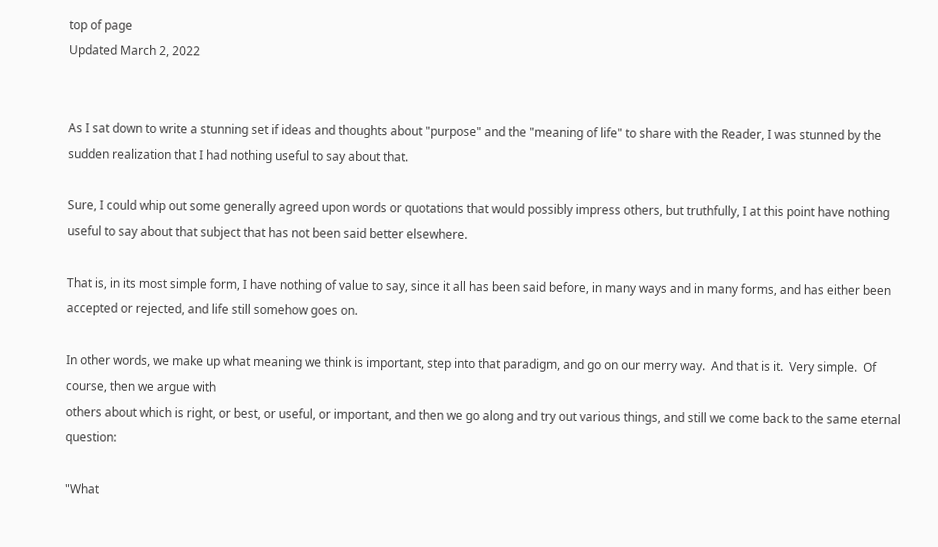top of page
Updated March 2, 2022


As I sat down to write a stunning set if ideas and thoughts about "purpose" and the "meaning of life" to share with the Reader, I was stunned by the sudden realization that I had nothing useful to say about that.

Sure, I could whip out some generally agreed upon words or quotations that would possibly impress others, but truthfully, I at this point have nothing useful to say about that subject that has not been said better elsewhere.

That is, in its most simple form, I have nothing of value to say, since it all has been said before, in many ways and in many forms, and has either been accepted or rejected, and life still somehow goes on.

In other words, we make up what meaning we think is important, step into that paradigm, and go on our merry way.  And that is it.  Very simple.  Of course, then we argue with
others about which is right, or best, or useful, or important, and then we go along and try out various things, and still we come back to the same eternal question:

"What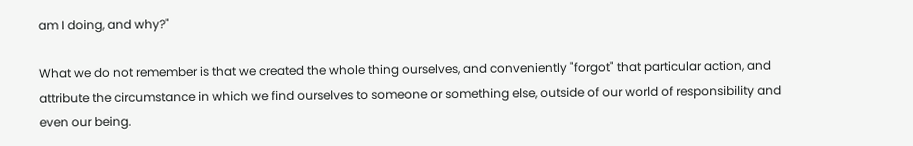am I doing, and why?"

What we do not remember is that we created the whole thing ourselves, and conveniently "forgot" that particular action, and attribute the circumstance in which we find ourselves to someone or something else, outside of our world of responsibility and even our being.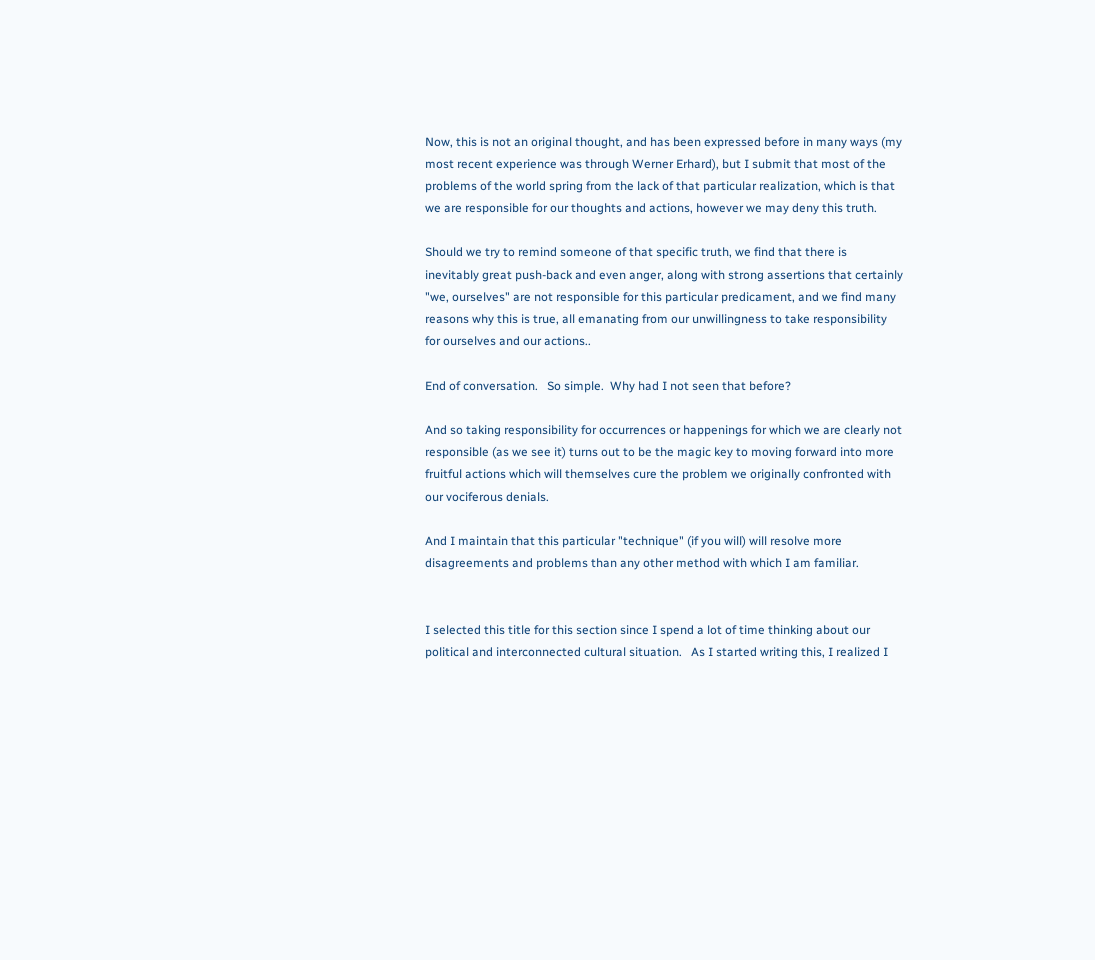Now, this is not an original thought, and has been expressed before in many ways (my most recent experience was through Werner Erhard), but I submit that most of the problems of the world spring from the lack of that particular realization, which is that we are responsible for our thoughts and actions, however we may deny this truth.

Should we try to remind someone of that specific truth, we find that there is inevitably great push-back and even anger, along with strong assertions that certainly "we, ourselves" are not responsible for this particular predicament, and we find many reasons why this is true, all emanating from our unwillingness to take responsibility for ourselves and our actions..

End of conversation.   So simple.  Why had I not seen that before?

And so taking responsibility for occurrences or happenings for which we are clearly not responsible (as we see it) turns out to be the magic key to moving forward into more fruitful actions which will themselves cure the problem we originally confronted with our vociferous denials.

And I maintain that this particular "technique" (if you will) will resolve more disagreements and problems than any other method with which I am familiar.


I selected this title for this section since I spend a lot of time thinking about our political and interconnected cultural situation.   As I started writing this, I realized I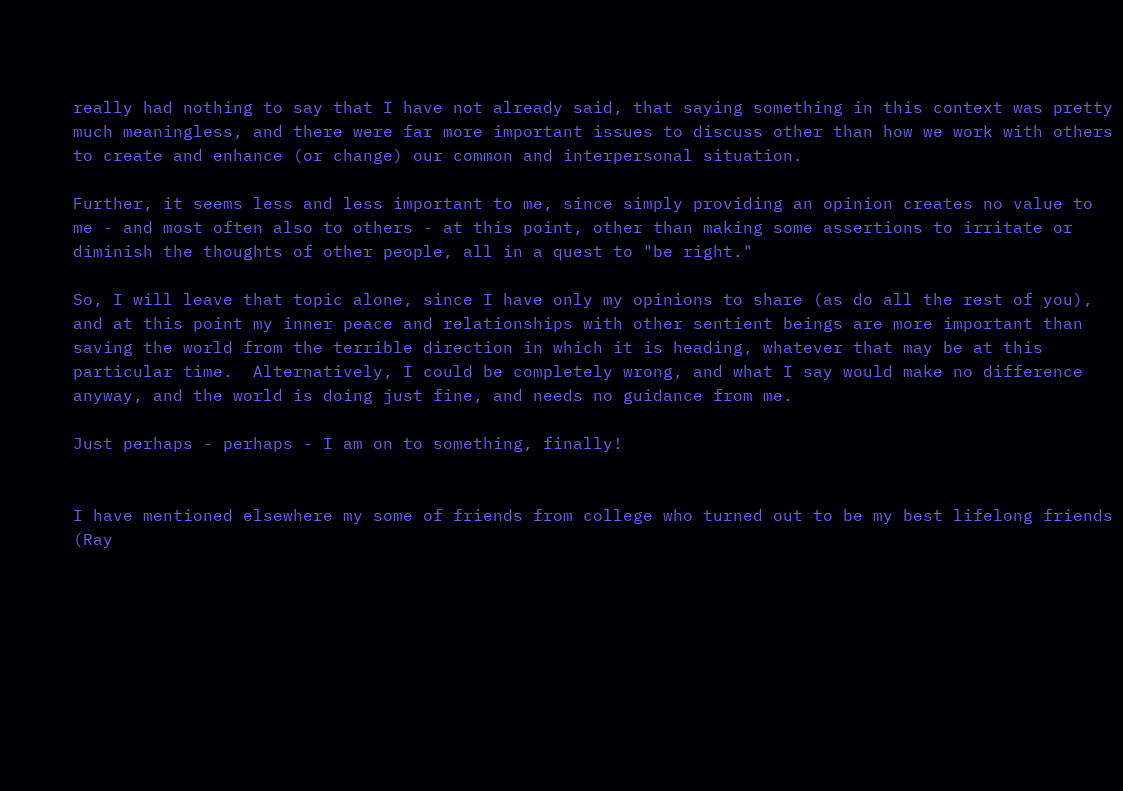really had nothing to say that I have not already said, that saying something in this context was pretty much meaningless, and there were far more important issues to discuss other than how we work with others to create and enhance (or change) our common and interpersonal situation.

Further, it seems less and less important to me, since simply providing an opinion creates no value to me - and most often also to others - at this point, other than making some assertions to irritate or diminish the thoughts of other people, all in a quest to "be right."

So, I will leave that topic alone, since I have only my opinions to share (as do all the rest of you), and at this point my inner peace and relationships with other sentient beings are more important than saving the world from the terrible direction in which it is heading, whatever that may be at this particular time.  Alternatively, I could be completely wrong, and what I say would make no difference anyway, and the world is doing just fine, and needs no guidance from me.

Just perhaps - perhaps - I am on to something, finally!


I have mentioned elsewhere my some of friends from college who turned out to be my best lifelong friends (Ray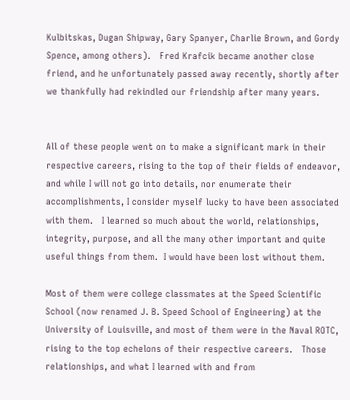Kulbitskas, Dugan Shipway, Gary Spanyer, Charlie Brown, and Gordy Spence, among others).   Fred Krafcik became another close friend, and he unfortunately passed away recently, shortly after we thankfully had rekindled our friendship after many years.


All of these people went on to make a significant mark in their respective careers, rising to the top of their fields of endeavor, and while I will not go into details, nor enumerate their accomplishments, I consider myself lucky to have been associated with them.   I learned so much about the world, relationships, integrity, purpose, and all the many other important and quite useful things from them.  I would have been lost without them.

Most of them were college classmates at the Speed Scientific School (now renamed J. B. Speed School of Engineering) at the University of Louisville, and most of them were in the Naval ROTC, rising to the top echelons of their respective careers.   Those relationships, and what I learned with and from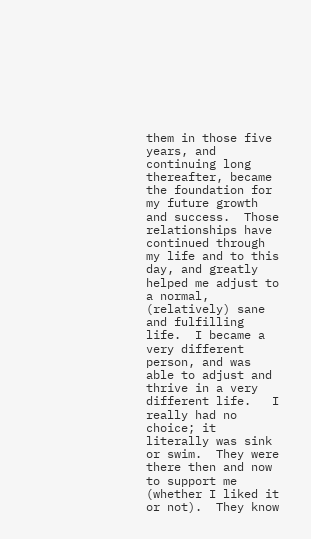them in those five years, and continuing long thereafter, became the foundation for my future growth and success.  Those relationships have continued through my life and to this day, and greatly helped me adjust to a normal, (relatively) sane and fulfilling life.  I became a very different person, and was able to adjust and thrive in a very different life.   I really had no choice; it literally was sink or swim.  They were there then and now to support me (whether I liked it or not).  They know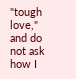"tough love," and do not ask how I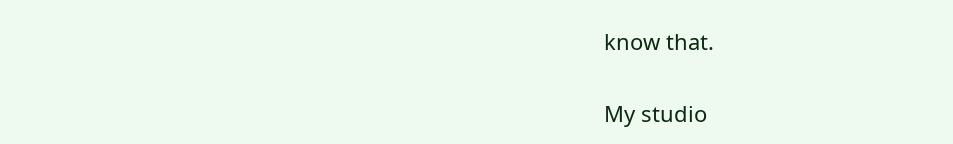know that.


My studio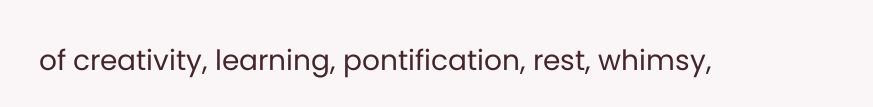of creativity, learning, pontification, rest, whimsy,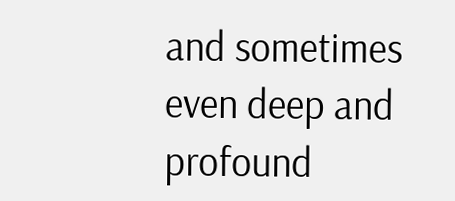and sometimes even deep and profound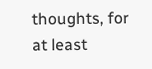thoughts, for at least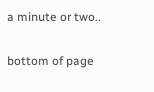a minute or two..

bottom of page